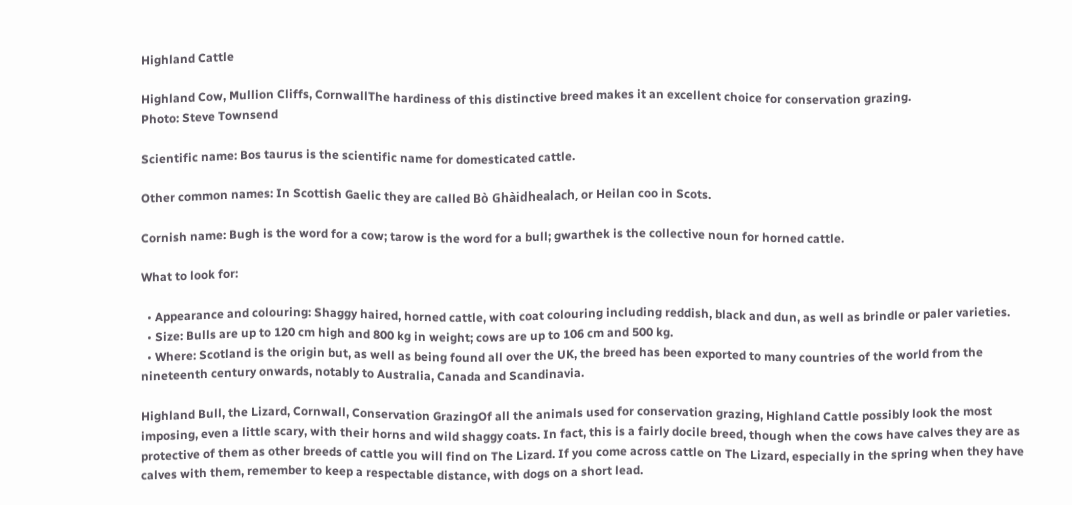Highland Cattle

Highland Cow, Mullion Cliffs, CornwallThe hardiness of this distinctive breed makes it an excellent choice for conservation grazing.
Photo: Steve Townsend

Scientific name: Bos taurus is the scientific name for domesticated cattle.

Other common names: In Scottish Gaelic they are called Bò Ghàidhealach, or Heilan coo in Scots.

Cornish name: Bugh is the word for a cow; tarow is the word for a bull; gwarthek is the collective noun for horned cattle.

What to look for:

  • Appearance and colouring: Shaggy haired, horned cattle, with coat colouring including reddish, black and dun, as well as brindle or paler varieties.
  • Size: Bulls are up to 120 cm high and 800 kg in weight; cows are up to 106 cm and 500 kg.
  • Where: Scotland is the origin but, as well as being found all over the UK, the breed has been exported to many countries of the world from the nineteenth century onwards, notably to Australia, Canada and Scandinavia.

Highland Bull, the Lizard, Cornwall, Conservation GrazingOf all the animals used for conservation grazing, Highland Cattle possibly look the most imposing, even a little scary, with their horns and wild shaggy coats. In fact, this is a fairly docile breed, though when the cows have calves they are as protective of them as other breeds of cattle you will find on The Lizard. If you come across cattle on The Lizard, especially in the spring when they have calves with them, remember to keep a respectable distance, with dogs on a short lead.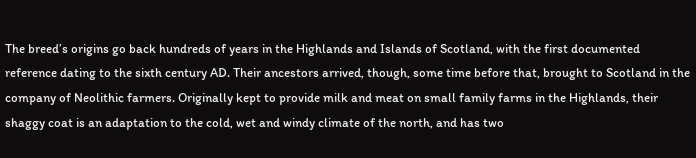The breed’s origins go back hundreds of years in the Highlands and Islands of Scotland, with the first documented reference dating to the sixth century AD. Their ancestors arrived, though, some time before that, brought to Scotland in the company of Neolithic farmers. Originally kept to provide milk and meat on small family farms in the Highlands, their shaggy coat is an adaptation to the cold, wet and windy climate of the north, and has two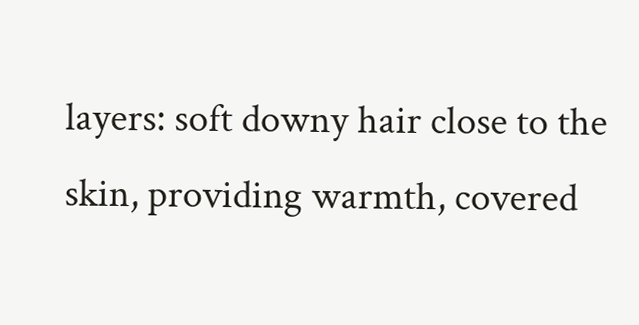layers: soft downy hair close to the skin, providing warmth, covered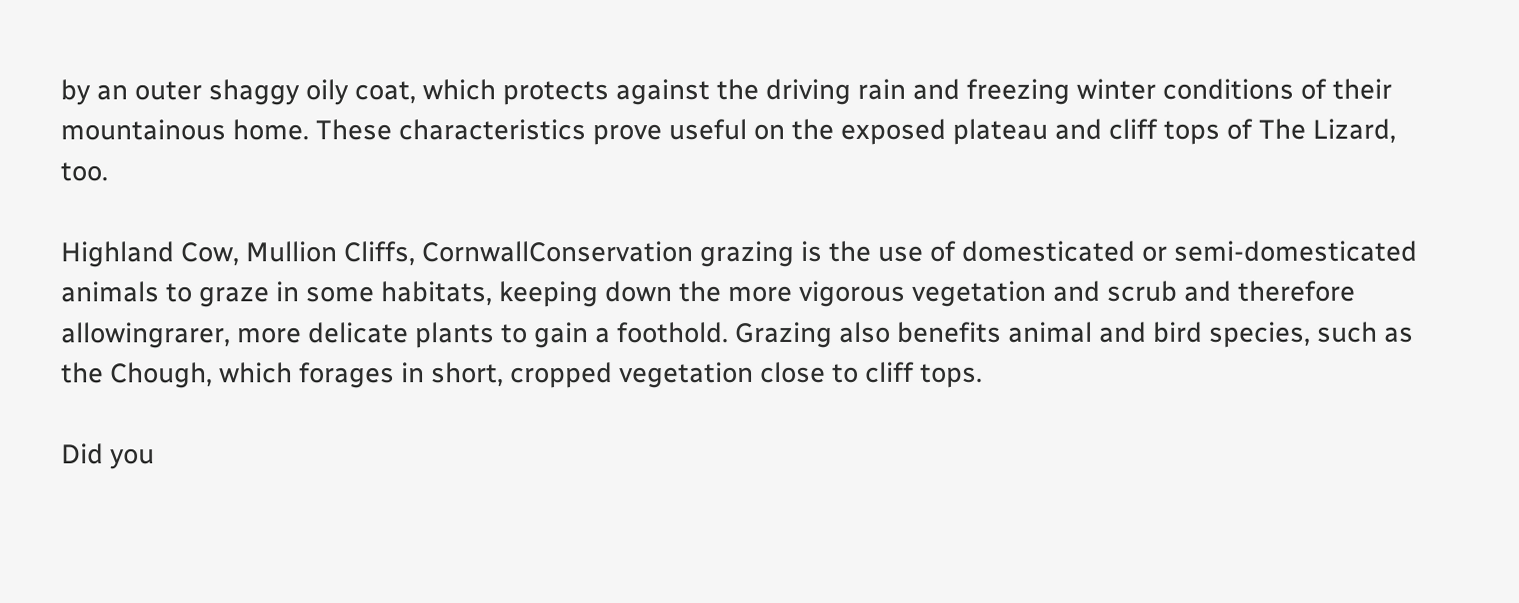by an outer shaggy oily coat, which protects against the driving rain and freezing winter conditions of their mountainous home. These characteristics prove useful on the exposed plateau and cliff tops of The Lizard, too.

Highland Cow, Mullion Cliffs, CornwallConservation grazing is the use of domesticated or semi-domesticated animals to graze in some habitats, keeping down the more vigorous vegetation and scrub and therefore allowingrarer, more delicate plants to gain a foothold. Grazing also benefits animal and bird species, such as the Chough, which forages in short, cropped vegetation close to cliff tops.

Did you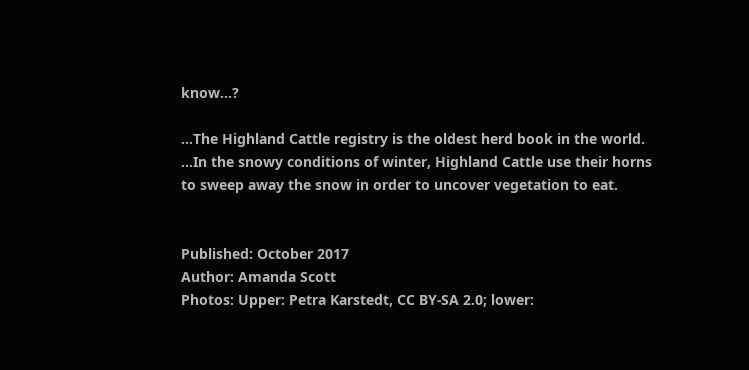know…?

…The Highland Cattle registry is the oldest herd book in the world.
…In the snowy conditions of winter, Highland Cattle use their horns to sweep away the snow in order to uncover vegetation to eat.


Published: October 2017
Author: Amanda Scott
Photos: Upper: Petra Karstedt, CC BY-SA 2.0; lower: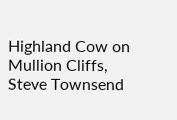Highland Cow on Mullion Cliffs, Steve Townsend